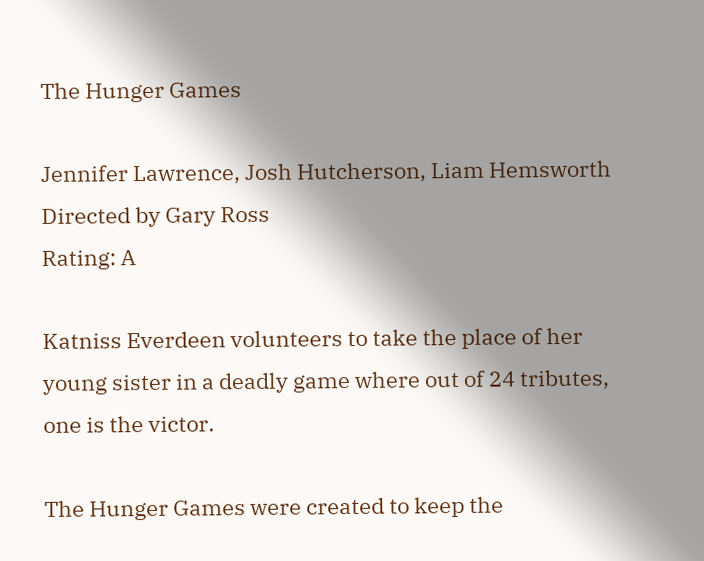The Hunger Games

Jennifer Lawrence, Josh Hutcherson, Liam Hemsworth
Directed by Gary Ross
Rating: A

Katniss Everdeen volunteers to take the place of her young sister in a deadly game where out of 24 tributes, one is the victor.

The Hunger Games were created to keep the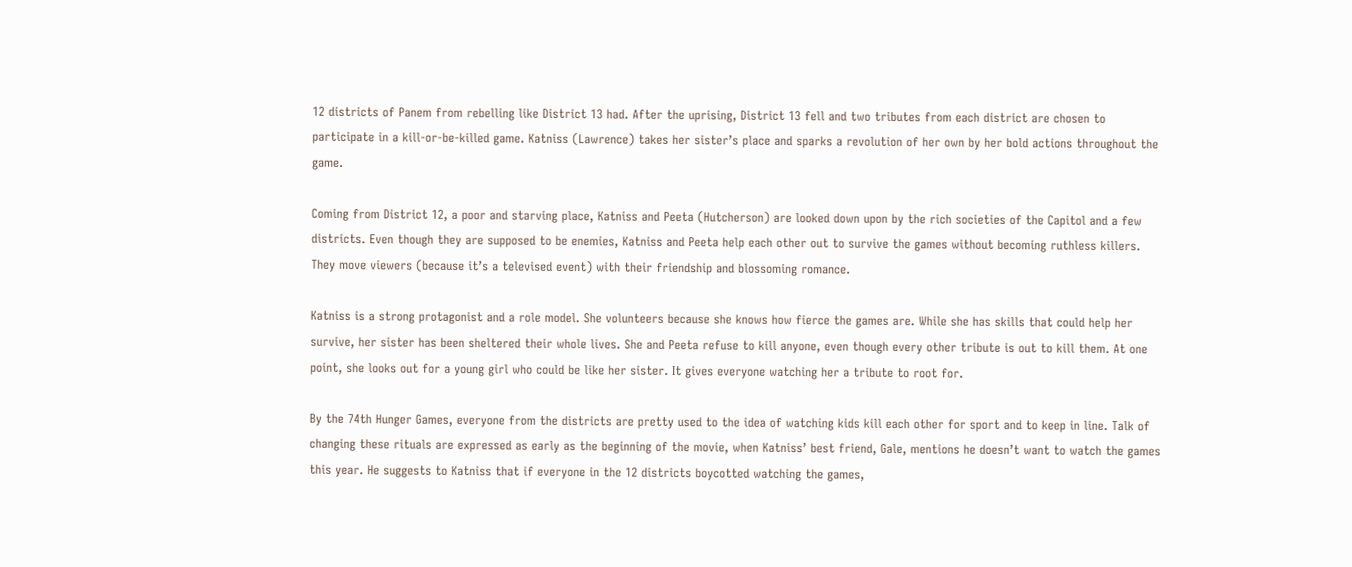12 districts of Panem from rebelling like District 13 had. After the uprising, District 13 fell and two tributes from each district are chosen to participate in a kill-or-be-killed game. Katniss (Lawrence) takes her sister’s place and sparks a revolution of her own by her bold actions throughout the game.

Coming from District 12, a poor and starving place, Katniss and Peeta (Hutcherson) are looked down upon by the rich societies of the Capitol and a few districts. Even though they are supposed to be enemies, Katniss and Peeta help each other out to survive the games without becoming ruthless killers. They move viewers (because it’s a televised event) with their friendship and blossoming romance.

Katniss is a strong protagonist and a role model. She volunteers because she knows how fierce the games are. While she has skills that could help her survive, her sister has been sheltered their whole lives. She and Peeta refuse to kill anyone, even though every other tribute is out to kill them. At one point, she looks out for a young girl who could be like her sister. It gives everyone watching her a tribute to root for.

By the 74th Hunger Games, everyone from the districts are pretty used to the idea of watching kids kill each other for sport and to keep in line. Talk of changing these rituals are expressed as early as the beginning of the movie, when Katniss’ best friend, Gale, mentions he doesn’t want to watch the games this year. He suggests to Katniss that if everyone in the 12 districts boycotted watching the games,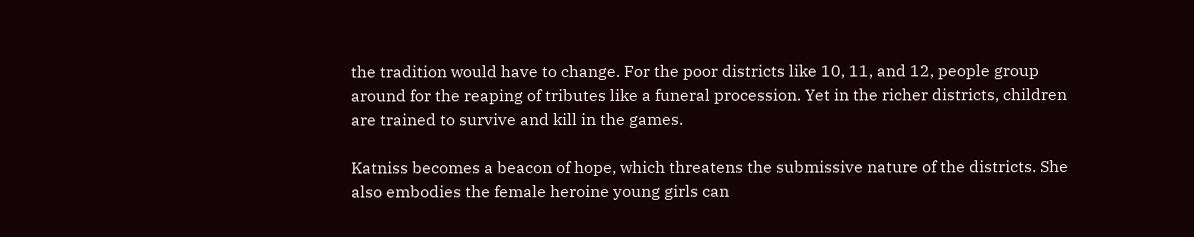the tradition would have to change. For the poor districts like 10, 11, and 12, people group around for the reaping of tributes like a funeral procession. Yet in the richer districts, children are trained to survive and kill in the games.

Katniss becomes a beacon of hope, which threatens the submissive nature of the districts. She also embodies the female heroine young girls can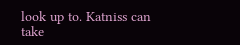look up to. Katniss can take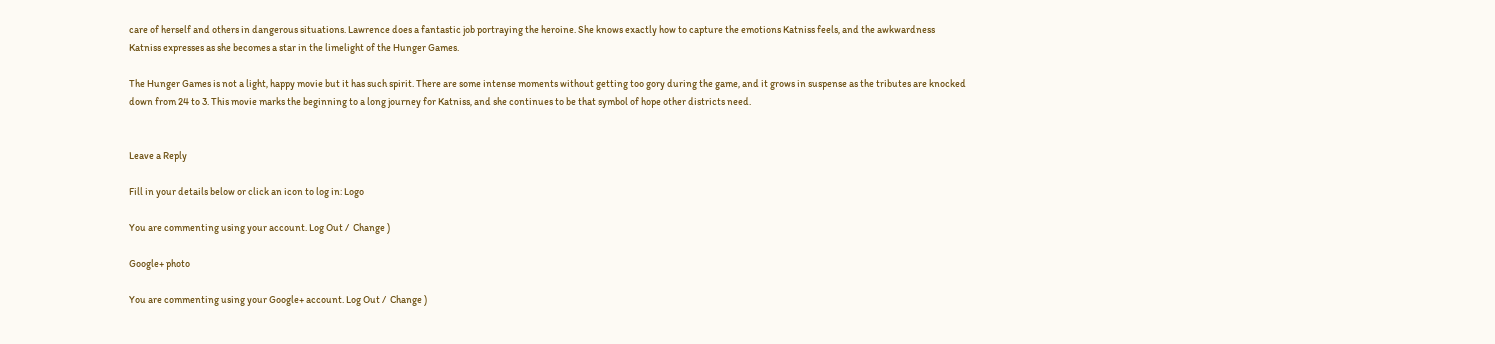care of herself and others in dangerous situations. Lawrence does a fantastic job portraying the heroine. She knows exactly how to capture the emotions Katniss feels, and the awkwardness Katniss expresses as she becomes a star in the limelight of the Hunger Games.

The Hunger Games is not a light, happy movie but it has such spirit. There are some intense moments without getting too gory during the game, and it grows in suspense as the tributes are knocked down from 24 to 3. This movie marks the beginning to a long journey for Katniss, and she continues to be that symbol of hope other districts need.


Leave a Reply

Fill in your details below or click an icon to log in: Logo

You are commenting using your account. Log Out /  Change )

Google+ photo

You are commenting using your Google+ account. Log Out /  Change )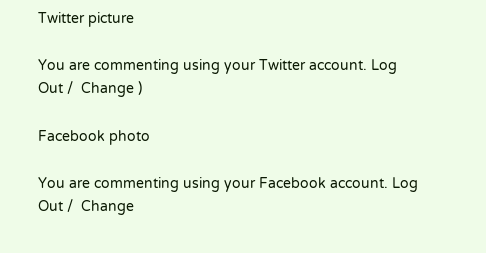Twitter picture

You are commenting using your Twitter account. Log Out /  Change )

Facebook photo

You are commenting using your Facebook account. Log Out /  Change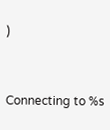)


Connecting to %s